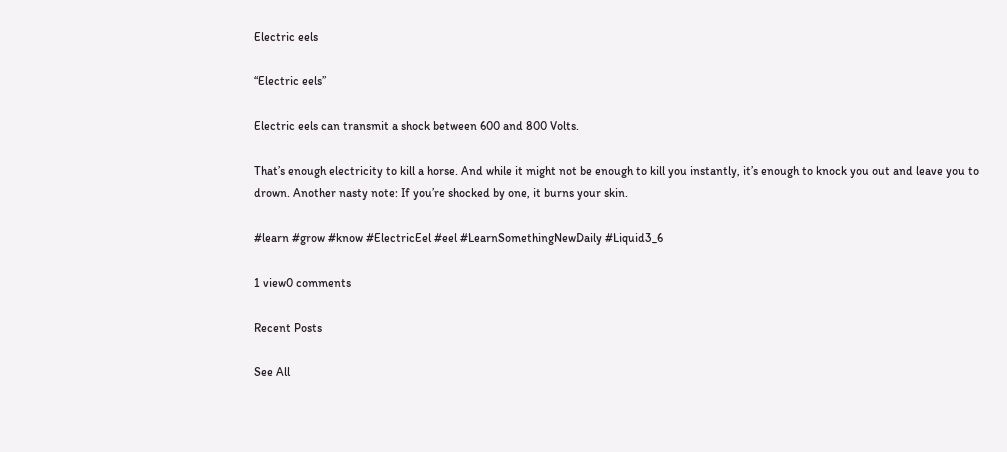Electric eels

“Electric eels”

Electric eels can transmit a shock between 600 and 800 Volts.

That’s enough electricity to kill a horse. And while it might not be enough to kill you instantly, it’s enough to knock you out and leave you to drown. Another nasty note: If you’re shocked by one, it burns your skin.

#learn #grow #know #ElectricEel #eel #LearnSomethingNewDaily #Liquid3_6

1 view0 comments

Recent Posts

See All